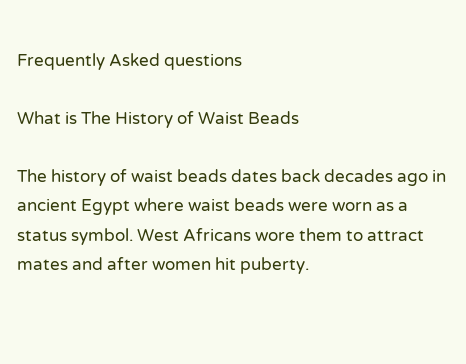Frequently Asked questions

What is The History of Waist Beads

The history of waist beads dates back decades ago in ancient Egypt where waist beads were worn as a status symbol. West Africans wore them to attract mates and after women hit puberty.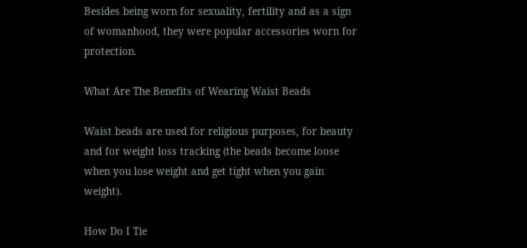Besides being worn for sexuality, fertility and as a sign of womanhood, they were popular accessories worn for protection.

What Are The Benefits of Wearing Waist Beads

Waist beads are used for religious purposes, for beauty and for weight loss tracking (the beads become loose when you lose weight and get tight when you gain weight).

How Do I Tie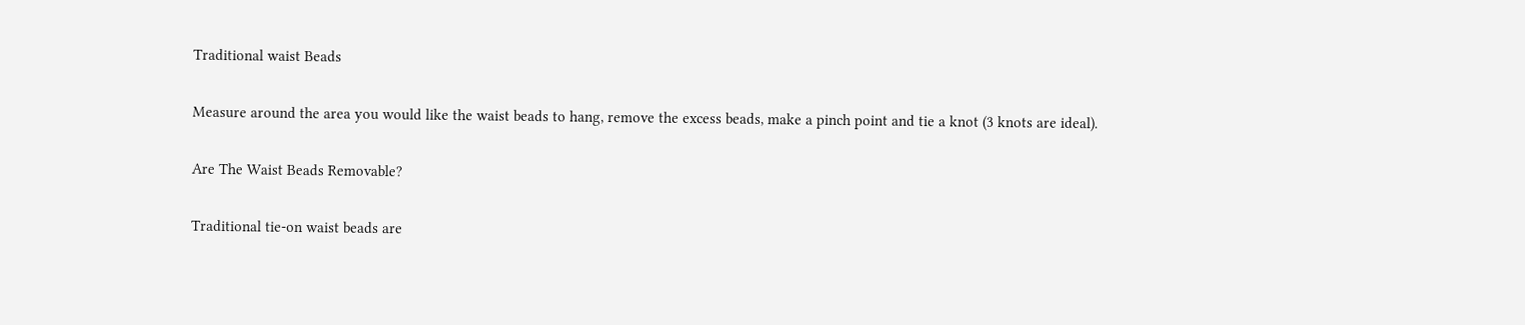Traditional waist Beads

Measure around the area you would like the waist beads to hang, remove the excess beads, make a pinch point and tie a knot (3 knots are ideal).

Are The Waist Beads Removable?

Traditional tie-on waist beads are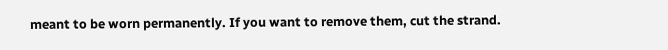meant to be worn permanently. If you want to remove them, cut the strand.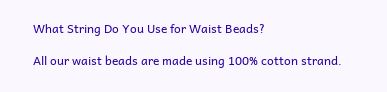What String Do You Use for Waist Beads?

All our waist beads are made using 100% cotton strand.